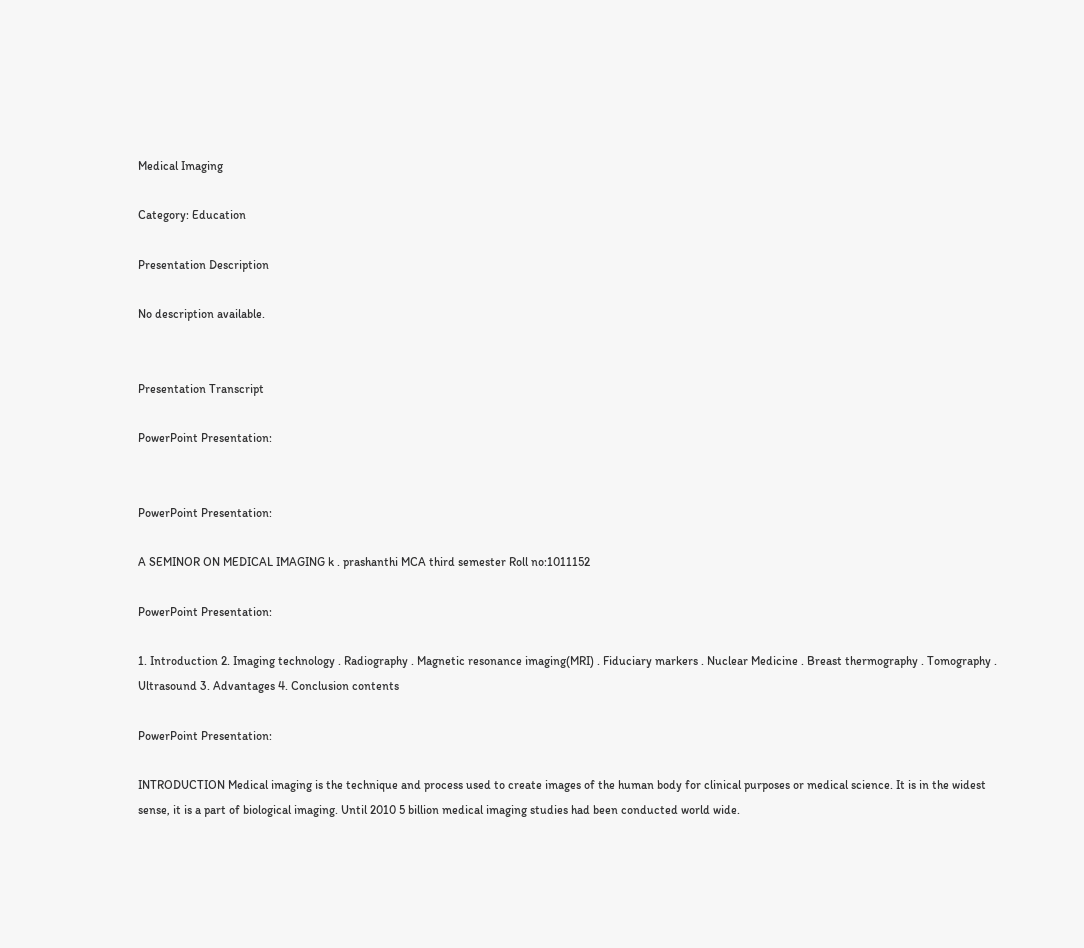Medical Imaging

Category: Education

Presentation Description

No description available.


Presentation Transcript

PowerPoint Presentation:


PowerPoint Presentation:

A SEMINOR ON MEDICAL IMAGING k . prashanthi MCA third semester Roll no:1011152

PowerPoint Presentation:

1. Introduction 2. Imaging technology . Radiography . Magnetic resonance imaging(MRI) . Fiduciary markers . Nuclear Medicine . Breast thermography . Tomography . Ultrasound 3. Advantages 4. Conclusion contents

PowerPoint Presentation:

INTRODUCTION Medical imaging is the technique and process used to create images of the human body for clinical purposes or medical science. It is in the widest sense, it is a part of biological imaging. Until 2010 5 billion medical imaging studies had been conducted world wide.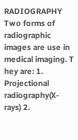RADIOGRAPHY Two forms of radiographic images are use in medical imaging. T hey are: 1. Projectional radiography(X-rays) 2.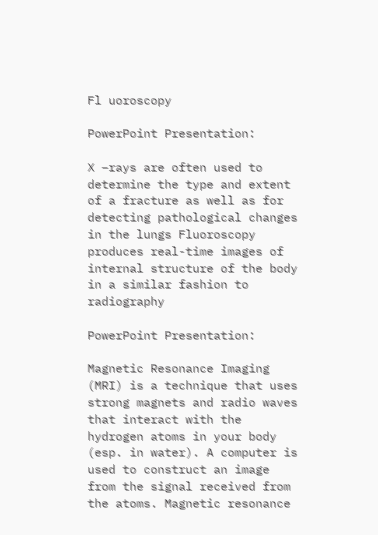Fl uoroscopy

PowerPoint Presentation:

X –rays are often used to determine the type and extent of a fracture as well as for detecting pathological changes in the lungs Fluoroscopy produces real-time images of internal structure of the body in a similar fashion to radiography

PowerPoint Presentation:

Magnetic Resonance Imaging (MRI) is a technique that uses strong magnets and radio waves that interact with the hydrogen atoms in your body (esp. in water). A computer is used to construct an image from the signal received from the atoms. Magnetic resonance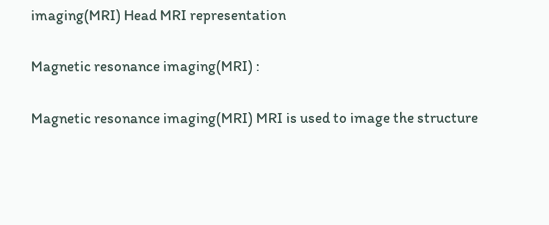imaging(MRI) Head MRI representation

Magnetic resonance imaging(MRI) :

Magnetic resonance imaging(MRI) MRI is used to image the structure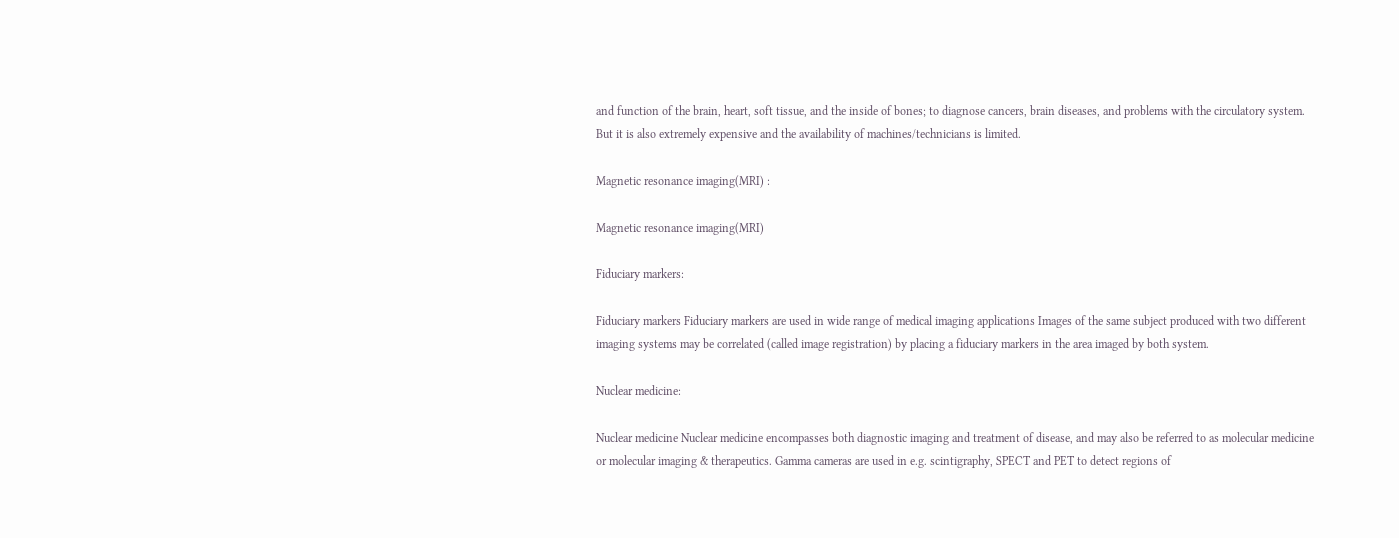and function of the brain, heart, soft tissue, and the inside of bones; to diagnose cancers, brain diseases, and problems with the circulatory system. But it is also extremely expensive and the availability of machines/technicians is limited.

Magnetic resonance imaging(MRI) :

Magnetic resonance imaging(MRI)

Fiduciary markers:

Fiduciary markers Fiduciary markers are used in wide range of medical imaging applications Images of the same subject produced with two different imaging systems may be correlated (called image registration) by placing a fiduciary markers in the area imaged by both system.

Nuclear medicine:

Nuclear medicine Nuclear medicine encompasses both diagnostic imaging and treatment of disease, and may also be referred to as molecular medicine or molecular imaging & therapeutics. Gamma cameras are used in e.g. scintigraphy, SPECT and PET to detect regions of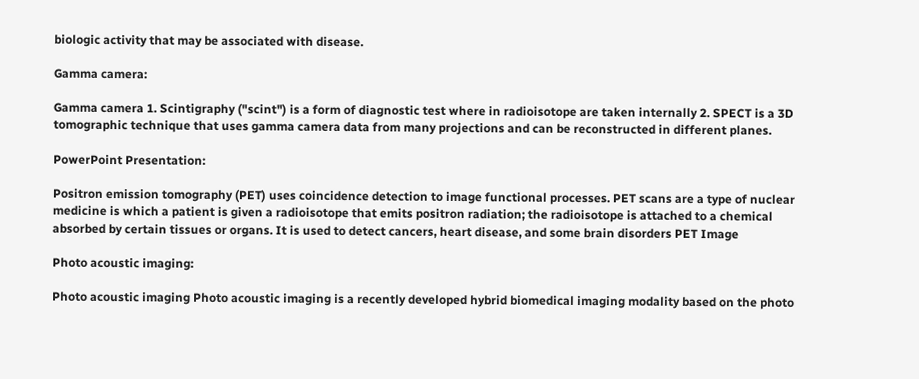biologic activity that may be associated with disease.

Gamma camera:

Gamma camera 1. Scintigraphy ("scint") is a form of diagnostic test where in radioisotope are taken internally 2. SPECT is a 3D tomographic technique that uses gamma camera data from many projections and can be reconstructed in different planes.

PowerPoint Presentation:

Positron emission tomography (PET) uses coincidence detection to image functional processes. PET scans are a type of nuclear medicine is which a patient is given a radioisotope that emits positron radiation; the radioisotope is attached to a chemical absorbed by certain tissues or organs. It is used to detect cancers, heart disease, and some brain disorders PET Image

Photo acoustic imaging:

Photo acoustic imaging Photo acoustic imaging is a recently developed hybrid biomedical imaging modality based on the photo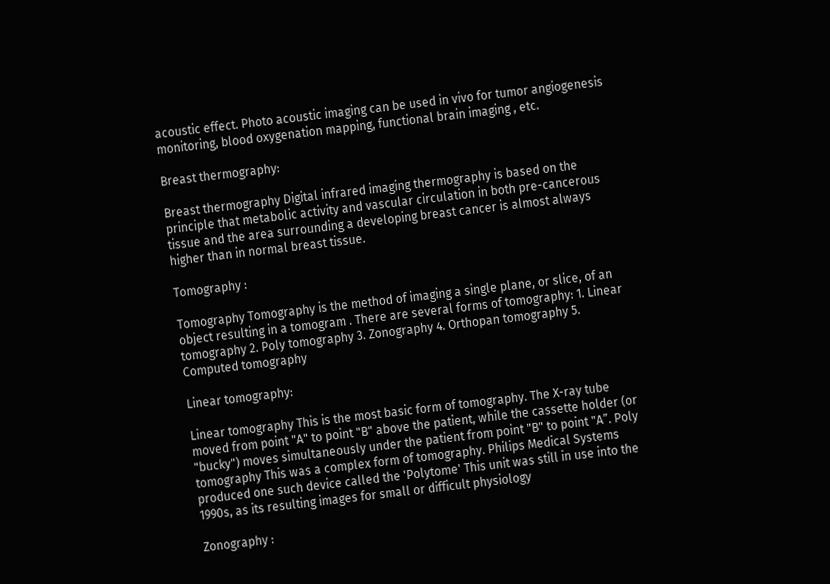acoustic effect. Photo acoustic imaging can be used in vivo for tumor angiogenesis monitoring, blood oxygenation mapping, functional brain imaging , etc.

Breast thermography:

Breast thermography Digital infrared imaging thermography is based on the principle that metabolic activity and vascular circulation in both pre-cancerous tissue and the area surrounding a developing breast cancer is almost always higher than in normal breast tissue.

Tomography :

Tomography Tomography is the method of imaging a single plane, or slice, of an object resulting in a tomogram . There are several forms of tomography: 1. Linear tomography 2. Poly tomography 3. Zonography 4. Orthopan tomography 5. Computed tomography

Linear tomography:

Linear tomography This is the most basic form of tomography. The X-ray tube moved from point "A" to point "B" above the patient, while the cassette holder (or "bucky") moves simultaneously under the patient from point "B" to point "A”. Poly tomography This was a complex form of tomography. Philips Medical Systems produced one such device called the 'Polytome' This unit was still in use into the 1990s, as its resulting images for small or difficult physiology

Zonography :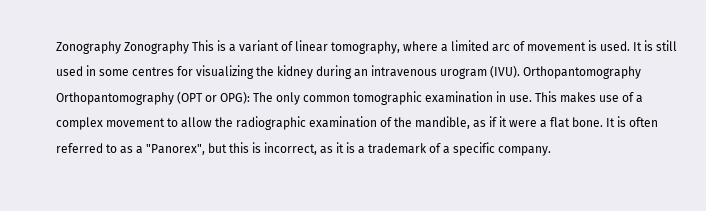Zonography Zonography This is a variant of linear tomography, where a limited arc of movement is used. It is still used in some centres for visualizing the kidney during an intravenous urogram (IVU). Orthopantomography Orthopantomography (OPT or OPG): The only common tomographic examination in use. This makes use of a complex movement to allow the radiographic examination of the mandible, as if it were a flat bone. It is often referred to as a "Panorex", but this is incorrect, as it is a trademark of a specific company.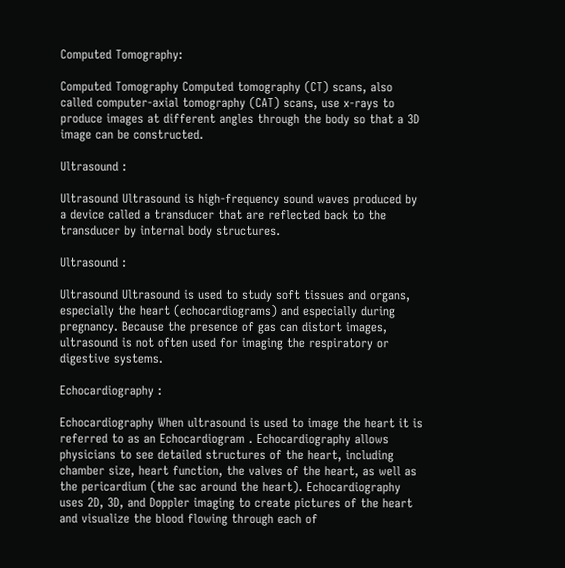Computed Tomography:

Computed Tomography Computed tomography (CT) scans, also called computer-axial tomography (CAT) scans, use x-rays to produce images at different angles through the body so that a 3D image can be constructed.

Ultrasound :

Ultrasound Ultrasound is high-frequency sound waves produced by a device called a transducer that are reflected back to the transducer by internal body structures.

Ultrasound :

Ultrasound Ultrasound is used to study soft tissues and organs, especially the heart (echocardiograms) and especially during pregnancy. Because the presence of gas can distort images, ultrasound is not often used for imaging the respiratory or digestive systems.

Echocardiography :

Echocardiography When ultrasound is used to image the heart it is referred to as an Echocardiogram . Echocardiography allows physicians to see detailed structures of the heart, including chamber size, heart function, the valves of the heart, as well as the pericardium (the sac around the heart). Echocardiography uses 2D, 3D, and Doppler imaging to create pictures of the heart and visualize the blood flowing through each of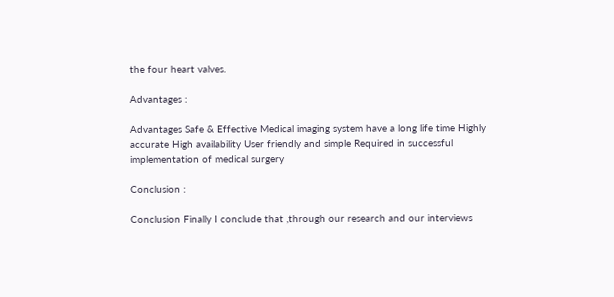the four heart valves.

Advantages :

Advantages Safe & Effective Medical imaging system have a long life time Highly accurate High availability User friendly and simple Required in successful implementation of medical surgery

Conclusion :

Conclusion Finally I conclude that ,through our research and our interviews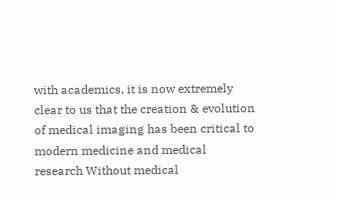with academics, it is now extremely clear to us that the creation & evolution of medical imaging has been critical to modern medicine and medical research Without medical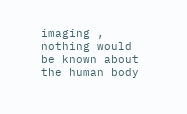imaging , nothing would be known about the human body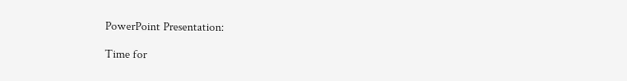PowerPoint Presentation:

Time for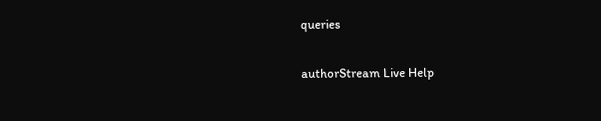queries

authorStream Live Help